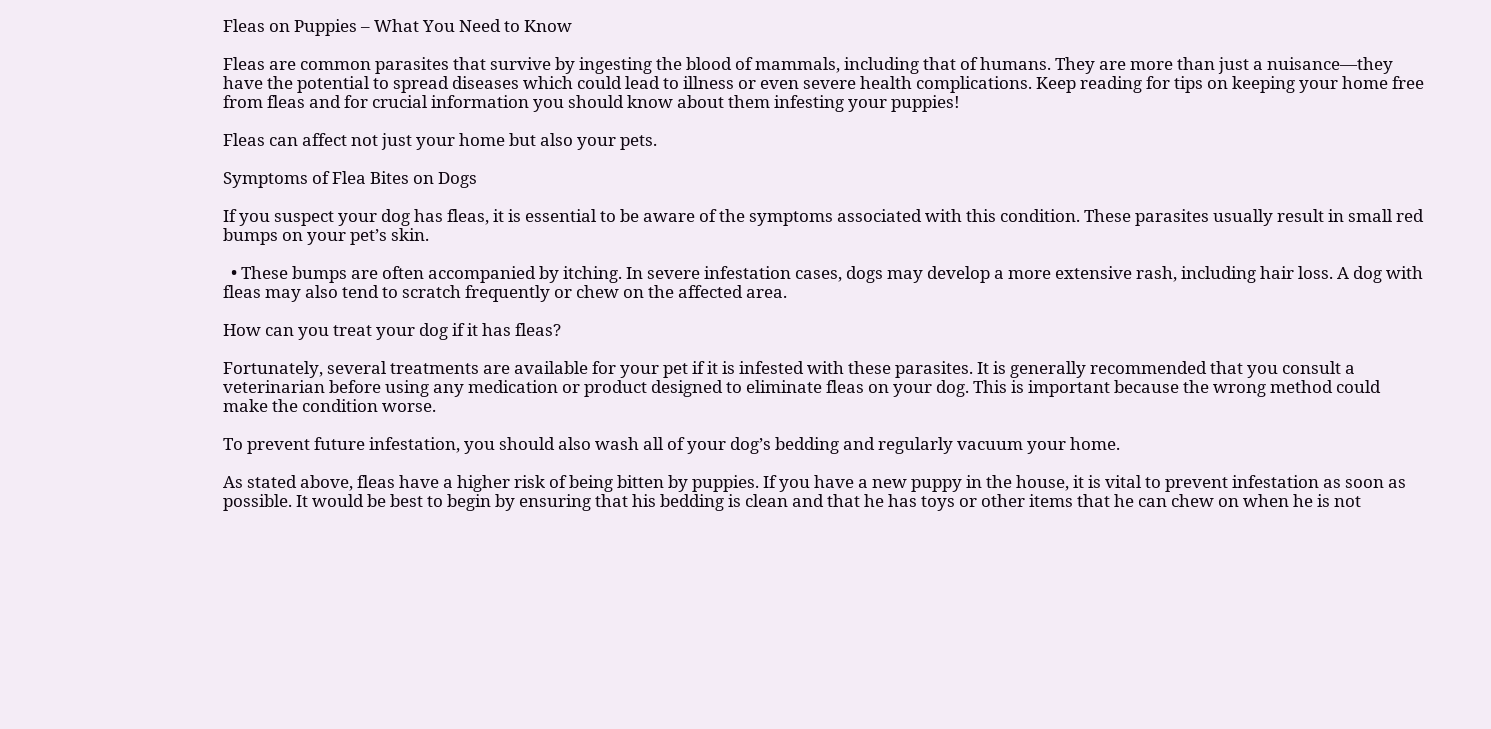Fleas on Puppies – What You Need to Know

Fleas are common parasites that survive by ingesting the blood of mammals, including that of humans. They are more than just a nuisance—they have the potential to spread diseases which could lead to illness or even severe health complications. Keep reading for tips on keeping your home free from fleas and for crucial information you should know about them infesting your puppies!

Fleas can affect not just your home but also your pets.

Symptoms of Flea Bites on Dogs

If you suspect your dog has fleas, it is essential to be aware of the symptoms associated with this condition. These parasites usually result in small red bumps on your pet’s skin.

  • These bumps are often accompanied by itching. In severe infestation cases, dogs may develop a more extensive rash, including hair loss. A dog with fleas may also tend to scratch frequently or chew on the affected area.

How can you treat your dog if it has fleas?

Fortunately, several treatments are available for your pet if it is infested with these parasites. It is generally recommended that you consult a veterinarian before using any medication or product designed to eliminate fleas on your dog. This is important because the wrong method could make the condition worse.

To prevent future infestation, you should also wash all of your dog’s bedding and regularly vacuum your home.

As stated above, fleas have a higher risk of being bitten by puppies. If you have a new puppy in the house, it is vital to prevent infestation as soon as possible. It would be best to begin by ensuring that his bedding is clean and that he has toys or other items that he can chew on when he is not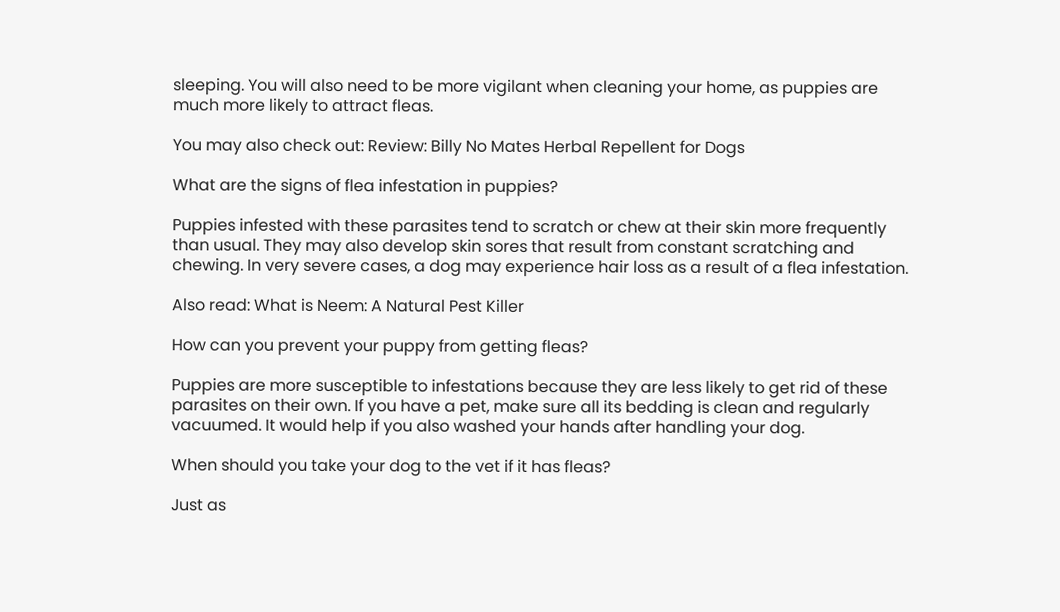sleeping. You will also need to be more vigilant when cleaning your home, as puppies are much more likely to attract fleas.

You may also check out: Review: Billy No Mates Herbal Repellent for Dogs

What are the signs of flea infestation in puppies?

Puppies infested with these parasites tend to scratch or chew at their skin more frequently than usual. They may also develop skin sores that result from constant scratching and chewing. In very severe cases, a dog may experience hair loss as a result of a flea infestation.

Also read: What is Neem: A Natural Pest Killer

How can you prevent your puppy from getting fleas?

Puppies are more susceptible to infestations because they are less likely to get rid of these parasites on their own. If you have a pet, make sure all its bedding is clean and regularly vacuumed. It would help if you also washed your hands after handling your dog.

When should you take your dog to the vet if it has fleas?

Just as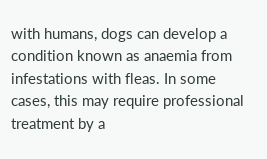with humans, dogs can develop a condition known as anaemia from infestations with fleas. In some cases, this may require professional treatment by a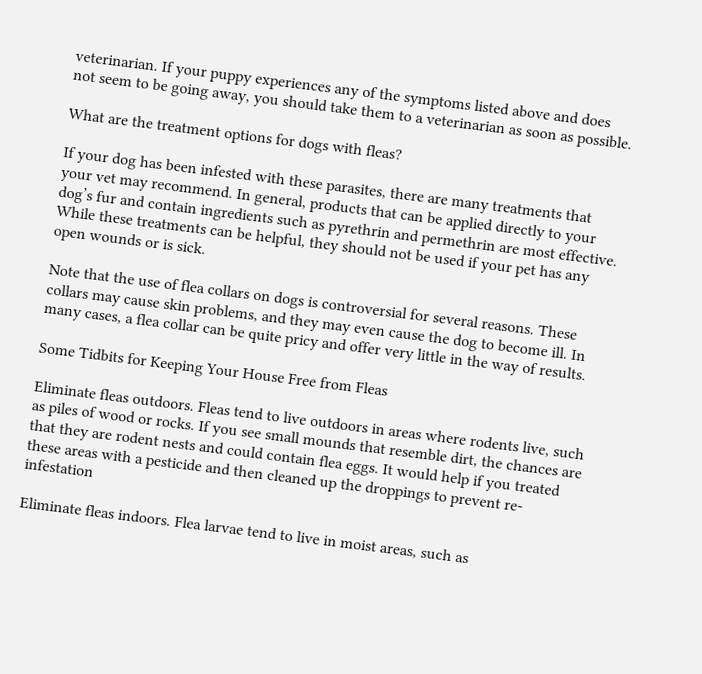veterinarian. If your puppy experiences any of the symptoms listed above and does not seem to be going away, you should take them to a veterinarian as soon as possible.

What are the treatment options for dogs with fleas?

If your dog has been infested with these parasites, there are many treatments that your vet may recommend. In general, products that can be applied directly to your dog’s fur and contain ingredients such as pyrethrin and permethrin are most effective. While these treatments can be helpful, they should not be used if your pet has any open wounds or is sick.

Note that the use of flea collars on dogs is controversial for several reasons. These collars may cause skin problems, and they may even cause the dog to become ill. In many cases, a flea collar can be quite pricy and offer very little in the way of results.

Some Tidbits for Keeping Your House Free from Fleas

Eliminate fleas outdoors. Fleas tend to live outdoors in areas where rodents live, such as piles of wood or rocks. If you see small mounds that resemble dirt, the chances are that they are rodent nests and could contain flea eggs. It would help if you treated these areas with a pesticide and then cleaned up the droppings to prevent re-infestation

Eliminate fleas indoors. Flea larvae tend to live in moist areas, such as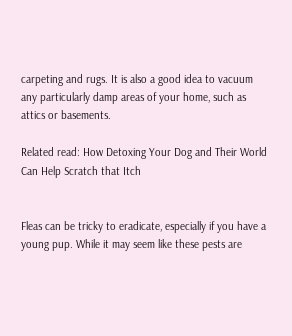carpeting and rugs. It is also a good idea to vacuum any particularly damp areas of your home, such as attics or basements.

Related read: How Detoxing Your Dog and Their World Can Help Scratch that Itch


Fleas can be tricky to eradicate, especially if you have a young pup. While it may seem like these pests are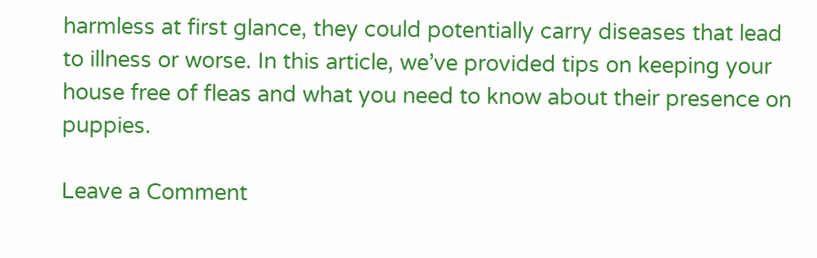harmless at first glance, they could potentially carry diseases that lead to illness or worse. In this article, we’ve provided tips on keeping your house free of fleas and what you need to know about their presence on puppies.

Leave a Comment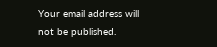Your email address will not be published.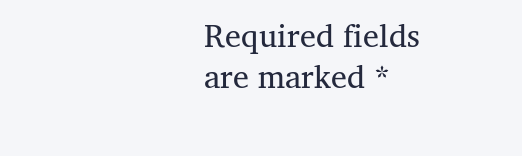Required fields are marked *